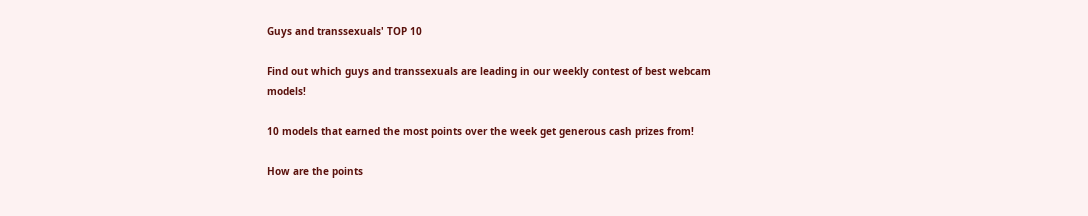Guys and transsexuals' TOP 10

Find out which guys and transsexuals are leading in our weekly contest of best webcam models!

10 models that earned the most points over the week get generous cash prizes from!

How are the points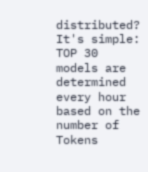distributed?
It's simple: TOP 30 models are determined every hour based on the number of Tokens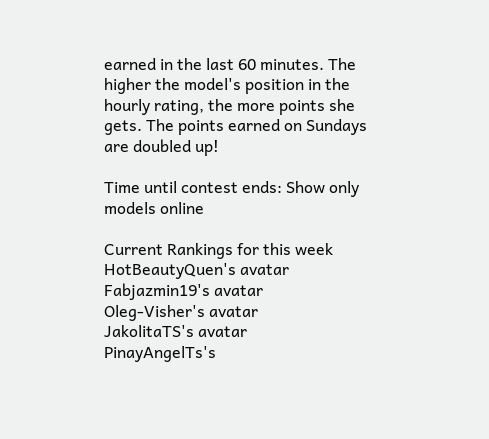earned in the last 60 minutes. The higher the model's position in the hourly rating, the more points she gets. The points earned on Sundays are doubled up!

Time until contest ends: Show only models online

Current Rankings for this week
HotBeautyQuen's avatar
Fabjazmin19's avatar
Oleg-Visher's avatar
JakolitaTS's avatar
PinayAngelTs's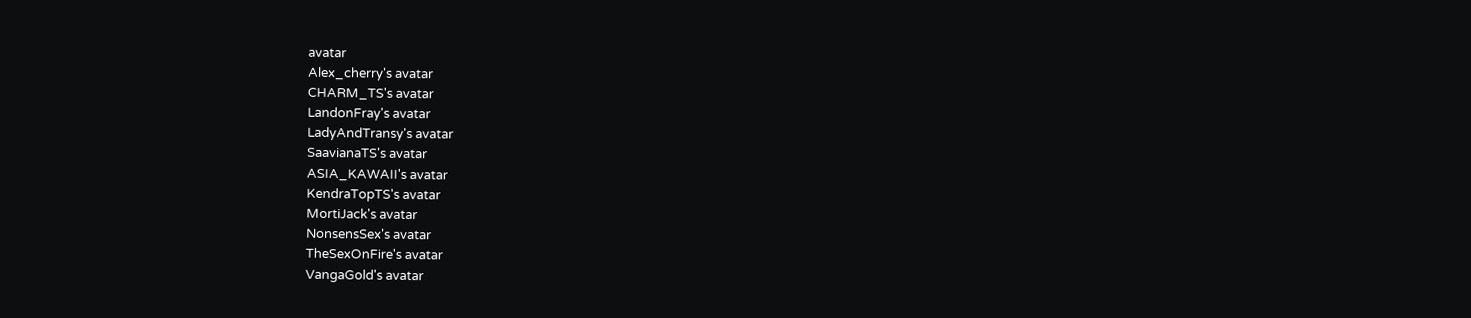avatar
Alex_cherry's avatar
CHARM_TS's avatar
LandonFray's avatar
LadyAndTransy's avatar
SaavianaTS's avatar
ASIA_KAWAII's avatar
KendraTopTS's avatar
MortiJack's avatar
NonsensSex's avatar
TheSexOnFire's avatar
VangaGold's avatar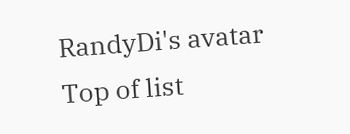RandyDi's avatar
Top of list